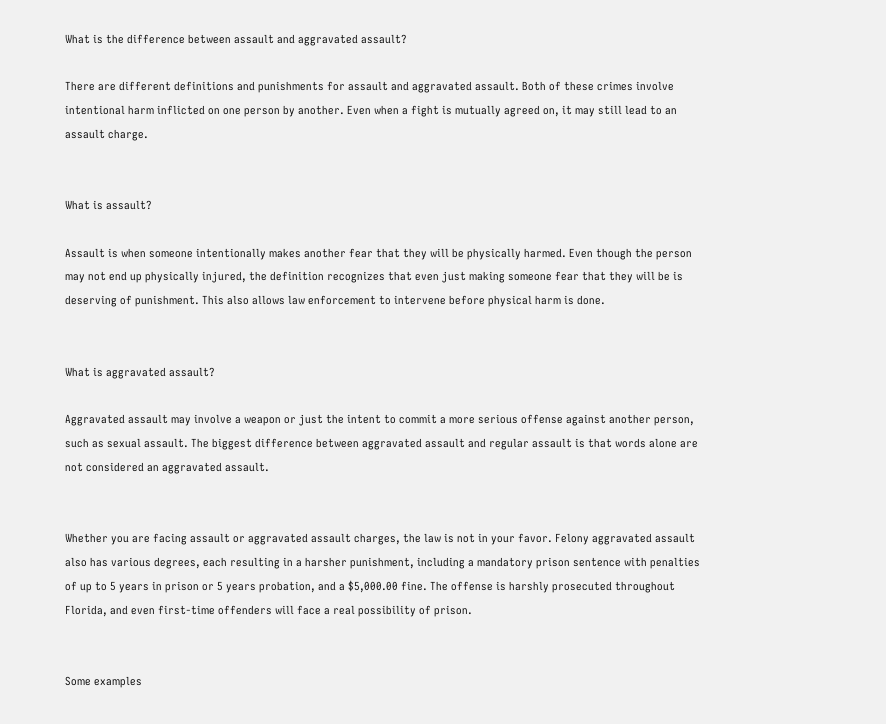What is the difference between assault and aggravated assault?

There are different definitions and punishments for assault and aggravated assault. Both of these crimes involve intentional harm inflicted on one person by another. Even when a fight is mutually agreed on, it may still lead to an assault charge.


What is assault?

Assault is when someone intentionally makes another fear that they will be physically harmed. Even though the person may not end up physically injured, the definition recognizes that even just making someone fear that they will be is deserving of punishment. This also allows law enforcement to intervene before physical harm is done.


What is aggravated assault?

Aggravated assault may involve a weapon or just the intent to commit a more serious offense against another person, such as sexual assault. The biggest difference between aggravated assault and regular assault is that words alone are not considered an aggravated assault.


Whether you are facing assault or aggravated assault charges, the law is not in your favor. Felony aggravated assault also has various degrees, each resulting in a harsher punishment, including a mandatory prison sentence with penalties of up to 5 years in prison or 5 years probation, and a $5,000.00 fine. The offense is harshly prosecuted throughout Florida, and even first-time offenders will face a real possibility of prison.


Some examples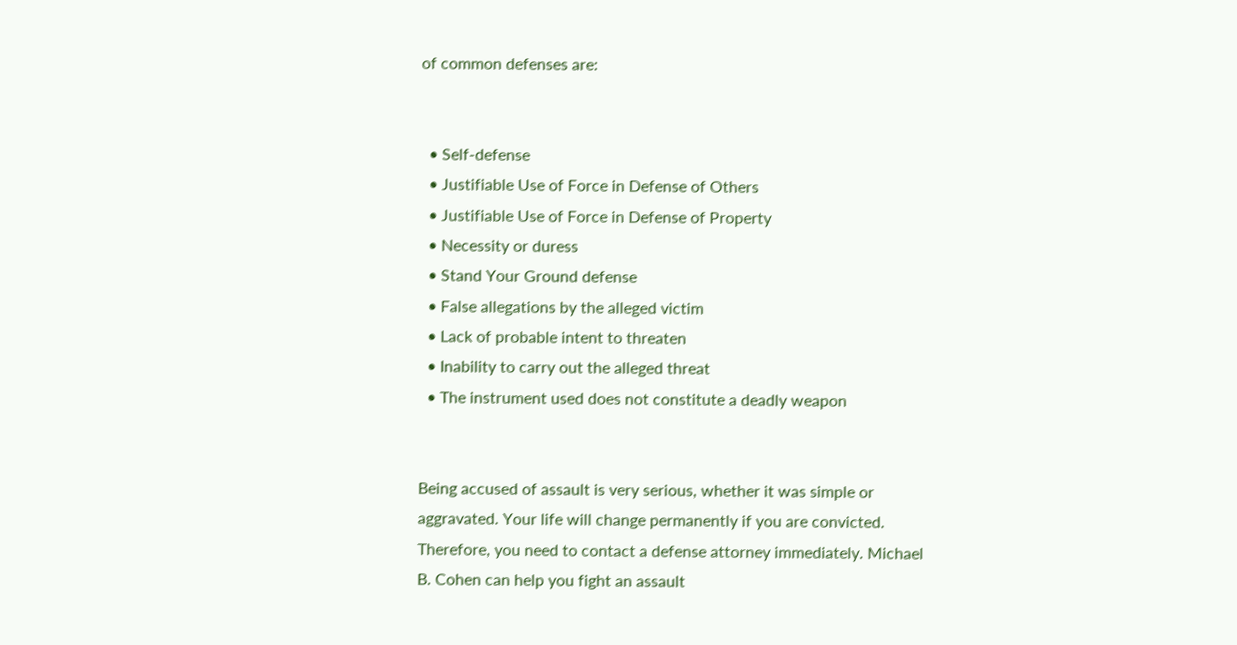of common defenses are:


  • Self-defense
  • Justifiable Use of Force in Defense of Others
  • Justifiable Use of Force in Defense of Property
  • Necessity or duress
  • Stand Your Ground defense
  • False allegations by the alleged victim
  • Lack of probable intent to threaten
  • Inability to carry out the alleged threat
  • The instrument used does not constitute a deadly weapon


Being accused of assault is very serious, whether it was simple or aggravated. Your life will change permanently if you are convicted. Therefore, you need to contact a defense attorney immediately. Michael B. Cohen can help you fight an assault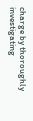charge by thoroughly investigating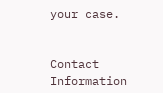your case.


Contact Information